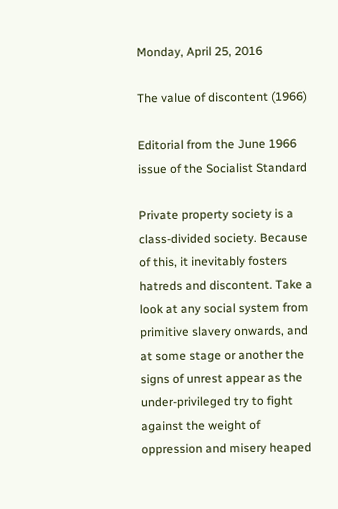Monday, April 25, 2016

The value of discontent (1966)

Editorial from the June 1966 issue of the Socialist Standard

Private property society is a class-divided society. Because of this, it inevitably fosters hatreds and discontent. Take a look at any social system from primitive slavery onwards, and at some stage or another the signs of unrest appear as the under-privileged try to fight against the weight of oppression and misery heaped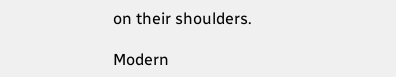on their shoulders.

Modern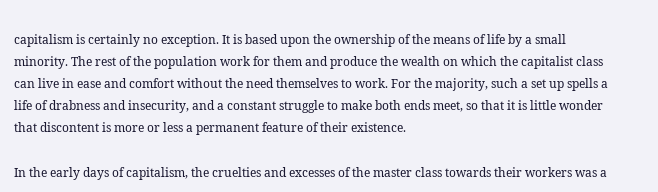capitalism is certainly no exception. It is based upon the ownership of the means of life by a small minority. The rest of the population work for them and produce the wealth on which the capitalist class can live in ease and comfort without the need themselves to work. For the majority, such a set up spells a life of drabness and insecurity, and a constant struggle to make both ends meet, so that it is little wonder that discontent is more or less a permanent feature of their existence.

In the early days of capitalism, the cruelties and excesses of the master class towards their workers was a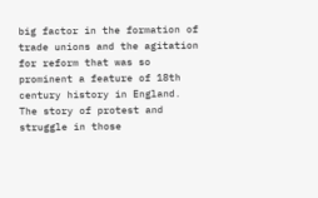big factor in the formation of trade unions and the agitation for reform that was so prominent a feature of 18th century history in England. The story of protest and struggle in those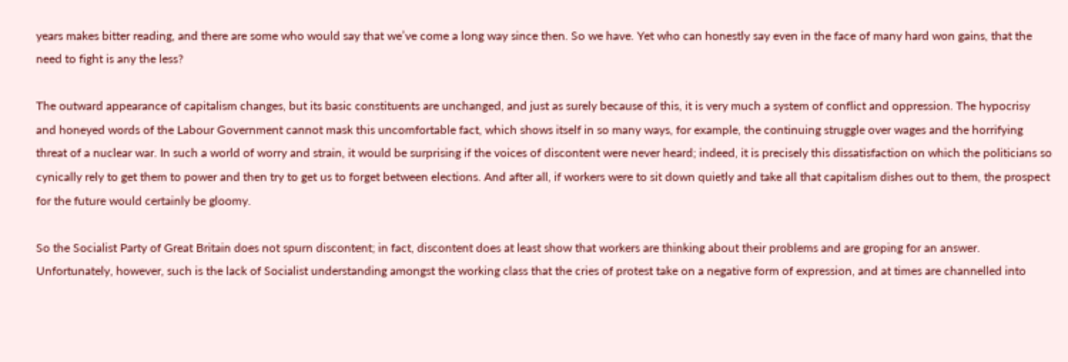years makes bitter reading, and there are some who would say that we’ve come a long way since then. So we have. Yet who can honestly say even in the face of many hard won gains, that the need to fight is any the less?

The outward appearance of capitalism changes, but its basic constituents are unchanged, and just as surely because of this, it is very much a system of conflict and oppression. The hypocrisy and honeyed words of the Labour Government cannot mask this uncomfortable fact, which shows itself in so many ways, for example, the continuing struggle over wages and the horrifying threat of a nuclear war. In such a world of worry and strain, it would be surprising if the voices of discontent were never heard; indeed, it is precisely this dissatisfaction on which the politicians so cynically rely to get them to power and then try to get us to forget between elections. And after all, if workers were to sit down quietly and take all that capitalism dishes out to them, the prospect for the future would certainly be gloomy.

So the Socialist Party of Great Britain does not spurn discontent; in fact, discontent does at least show that workers are thinking about their problems and are groping for an answer. Unfortunately, however, such is the lack of Socialist understanding amongst the working class that the cries of protest take on a negative form of expression, and at times are channelled into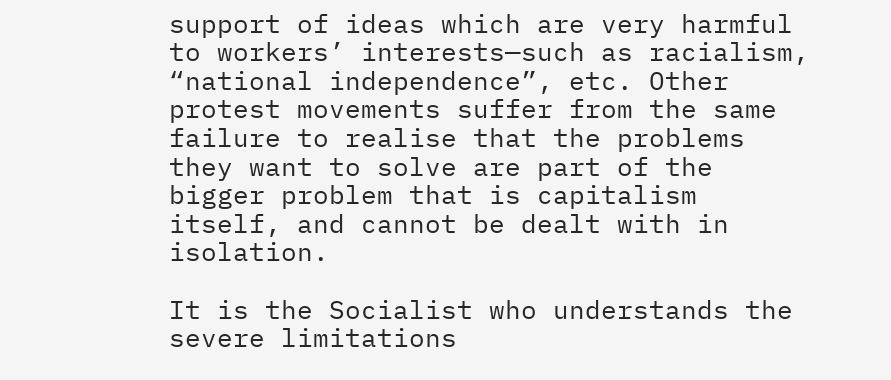support of ideas which are very harmful to workers’ interests—such as racialism, “national independence”, etc. Other protest movements suffer from the same failure to realise that the problems they want to solve are part of the bigger problem that is capitalism itself, and cannot be dealt with in isolation.

It is the Socialist who understands the severe limitations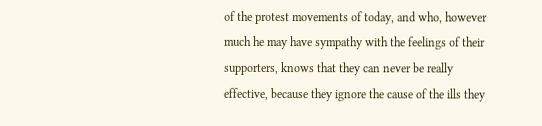of the protest movements of today, and who, however much he may have sympathy with the feelings of their supporters, knows that they can never be really effective, because they ignore the cause of the ills they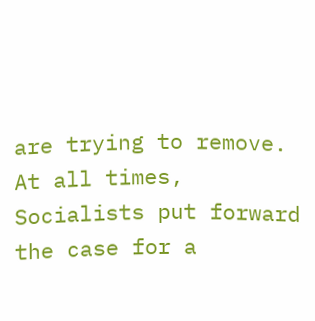are trying to remove. At all times, Socialists put forward the case for a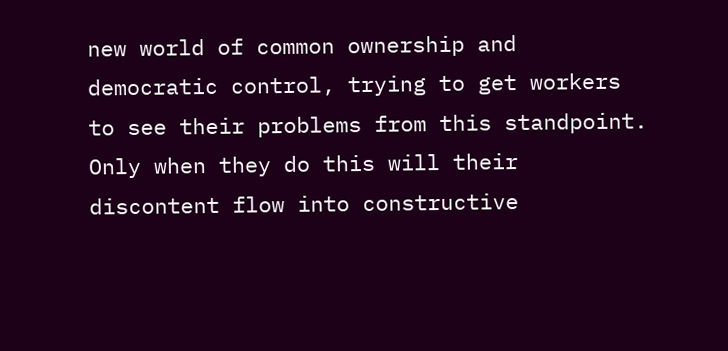new world of common ownership and democratic control, trying to get workers to see their problems from this standpoint. Only when they do this will their discontent flow into constructive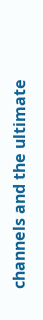channels and the ultimate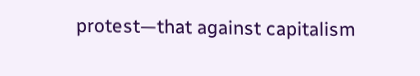protest—that against capitalism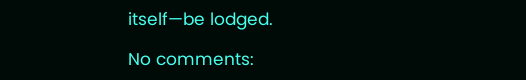itself—be lodged.

No comments: